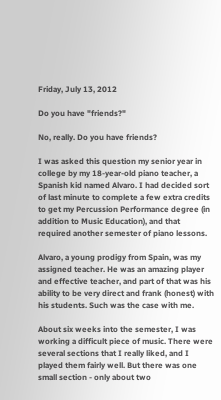Friday, July 13, 2012

Do you have "friends?"

No, really. Do you have friends?

I was asked this question my senior year in college by my 18-year-old piano teacher, a Spanish kid named Alvaro. I had decided sort of last minute to complete a few extra credits to get my Percussion Performance degree (in addition to Music Education), and that required another semester of piano lessons.

Alvaro, a young prodigy from Spain, was my assigned teacher. He was an amazing player and effective teacher, and part of that was his ability to be very direct and frank (honest) with his students. Such was the case with me.

About six weeks into the semester, I was working a difficult piece of music. There were several sections that I really liked, and I played them fairly well. But there was one small section - only about two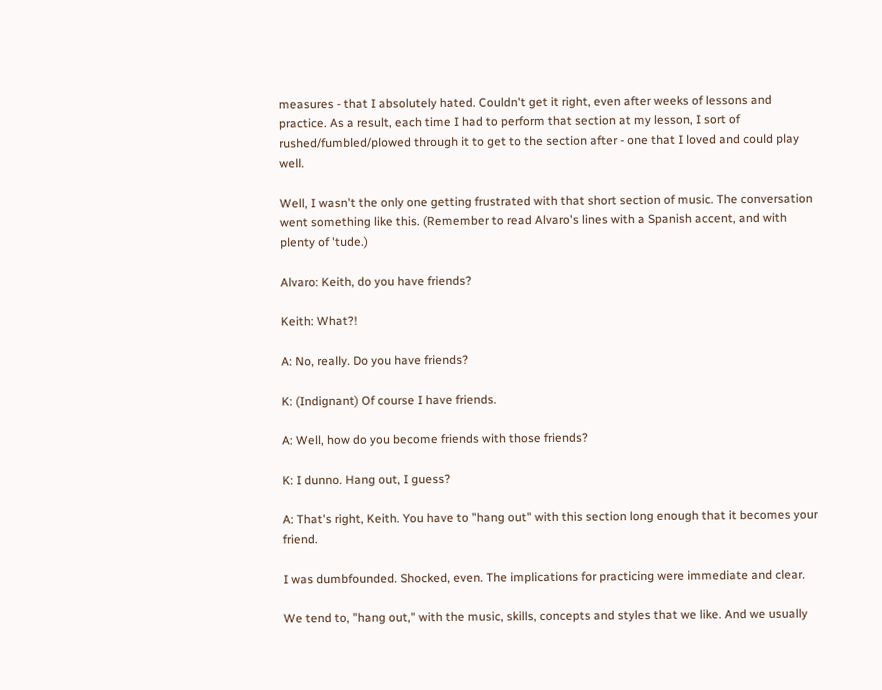measures - that I absolutely hated. Couldn't get it right, even after weeks of lessons and practice. As a result, each time I had to perform that section at my lesson, I sort of rushed/fumbled/plowed through it to get to the section after - one that I loved and could play well.

Well, I wasn't the only one getting frustrated with that short section of music. The conversation went something like this. (Remember to read Alvaro's lines with a Spanish accent, and with plenty of 'tude.)

Alvaro: Keith, do you have friends?

Keith: What?!

A: No, really. Do you have friends?

K: (Indignant) Of course I have friends.

A: Well, how do you become friends with those friends?

K: I dunno. Hang out, I guess?

A: That's right, Keith. You have to "hang out" with this section long enough that it becomes your friend.

I was dumbfounded. Shocked, even. The implications for practicing were immediate and clear.

We tend to, "hang out," with the music, skills, concepts and styles that we like. And we usually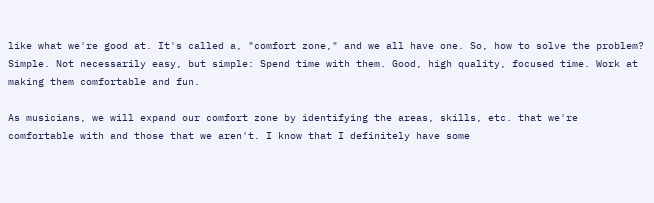like what we're good at. It's called a, "comfort zone," and we all have one. So, how to solve the problem? Simple. Not necessarily easy, but simple: Spend time with them. Good, high quality, focused time. Work at making them comfortable and fun.

As musicians, we will expand our comfort zone by identifying the areas, skills, etc. that we're comfortable with and those that we aren't. I know that I definitely have some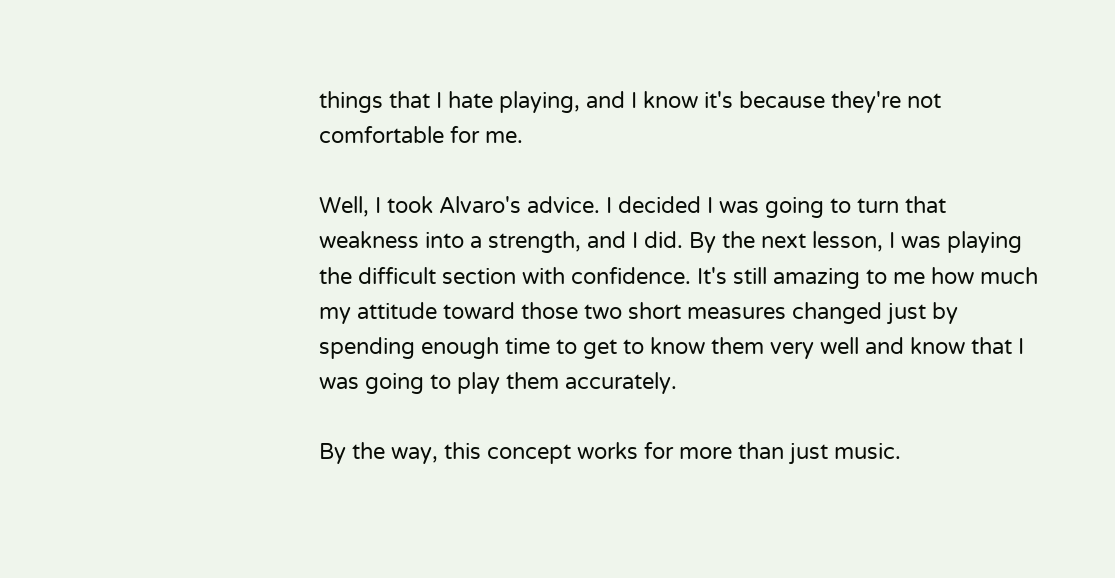things that I hate playing, and I know it's because they're not comfortable for me.

Well, I took Alvaro's advice. I decided I was going to turn that weakness into a strength, and I did. By the next lesson, I was playing the difficult section with confidence. It's still amazing to me how much my attitude toward those two short measures changed just by spending enough time to get to know them very well and know that I was going to play them accurately.

By the way, this concept works for more than just music.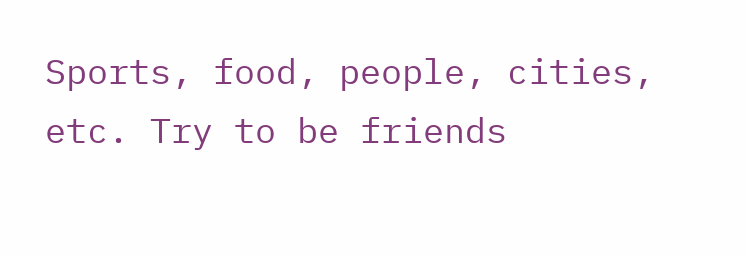Sports, food, people, cities, etc. Try to be friends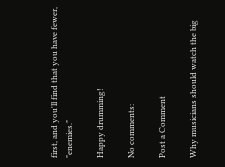first, and you'll find that you have fewer, "enemies."

Happy drumming!

No comments:

Post a Comment

Why musicians should watch the big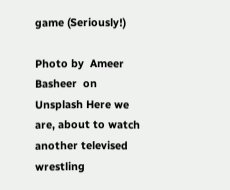game (Seriously!)

Photo by  Ameer Basheer  on  Unsplash Here we are, about to watch another televised wrestling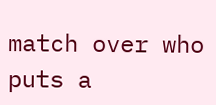match over who puts a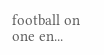football on one en...